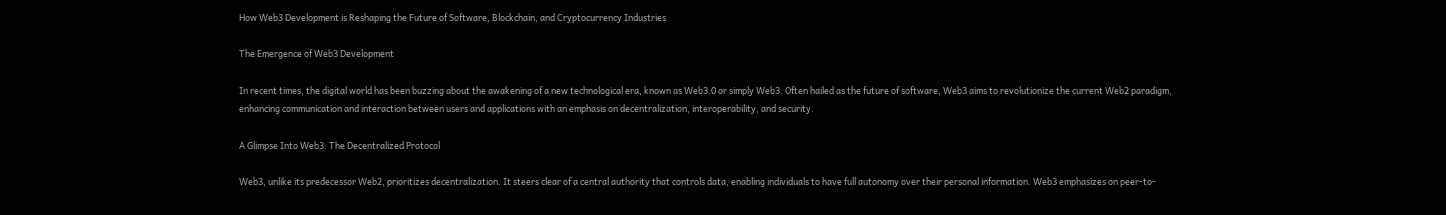How Web3 Development is Reshaping the Future of Software, Blockchain, and Cryptocurrency Industries

The Emergence of Web3 Development

In recent times, the digital world has been buzzing about the awakening of a new technological era, known as Web3.0 or simply Web3. Often hailed as the future of software, Web3 aims to revolutionize the current Web2 paradigm, enhancing communication and interaction between users and applications with an emphasis on decentralization, interoperability, and security.

A Glimpse Into Web3: The Decentralized Protocol

Web3, unlike its predecessor Web2, prioritizes decentralization. It steers clear of a central authority that controls data, enabling individuals to have full autonomy over their personal information. Web3 emphasizes on peer-to-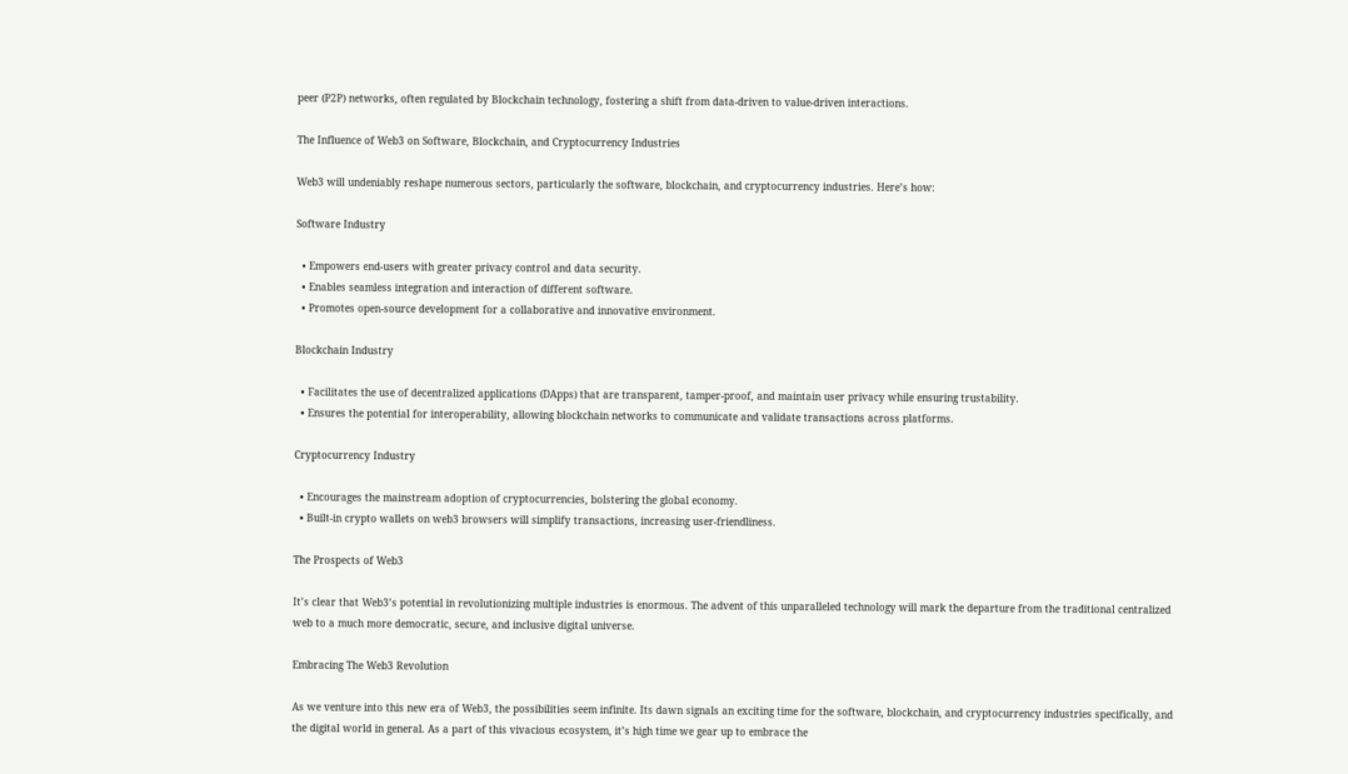peer (P2P) networks, often regulated by Blockchain technology, fostering a shift from data-driven to value-driven interactions.

The Influence of Web3 on Software, Blockchain, and Cryptocurrency Industries

Web3 will undeniably reshape numerous sectors, particularly the software, blockchain, and cryptocurrency industries. Here’s how:

Software Industry

  • Empowers end-users with greater privacy control and data security.
  • Enables seamless integration and interaction of different software.
  • Promotes open-source development for a collaborative and innovative environment.

Blockchain Industry

  • Facilitates the use of decentralized applications (DApps) that are transparent, tamper-proof, and maintain user privacy while ensuring trustability.
  • Ensures the potential for interoperability, allowing blockchain networks to communicate and validate transactions across platforms.

Cryptocurrency Industry

  • Encourages the mainstream adoption of cryptocurrencies, bolstering the global economy.
  • Built-in crypto wallets on web3 browsers will simplify transactions, increasing user-friendliness.

The Prospects of Web3

It’s clear that Web3’s potential in revolutionizing multiple industries is enormous. The advent of this unparalleled technology will mark the departure from the traditional centralized web to a much more democratic, secure, and inclusive digital universe.

Embracing The Web3 Revolution

As we venture into this new era of Web3, the possibilities seem infinite. Its dawn signals an exciting time for the software, blockchain, and cryptocurrency industries specifically, and the digital world in general. As a part of this vivacious ecosystem, it’s high time we gear up to embrace the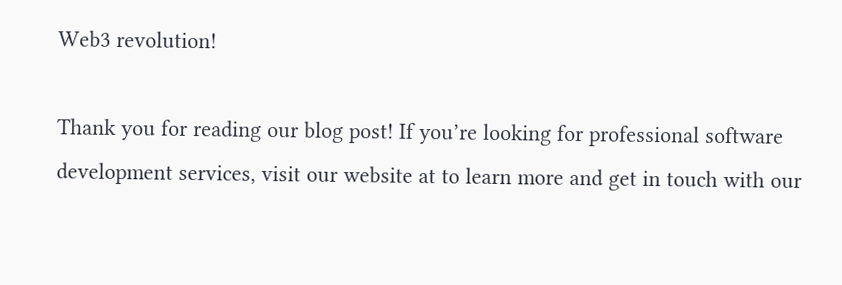Web3 revolution!

Thank you for reading our blog post! If you’re looking for professional software development services, visit our website at to learn more and get in touch with our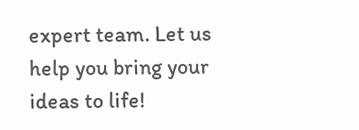expert team. Let us help you bring your ideas to life!